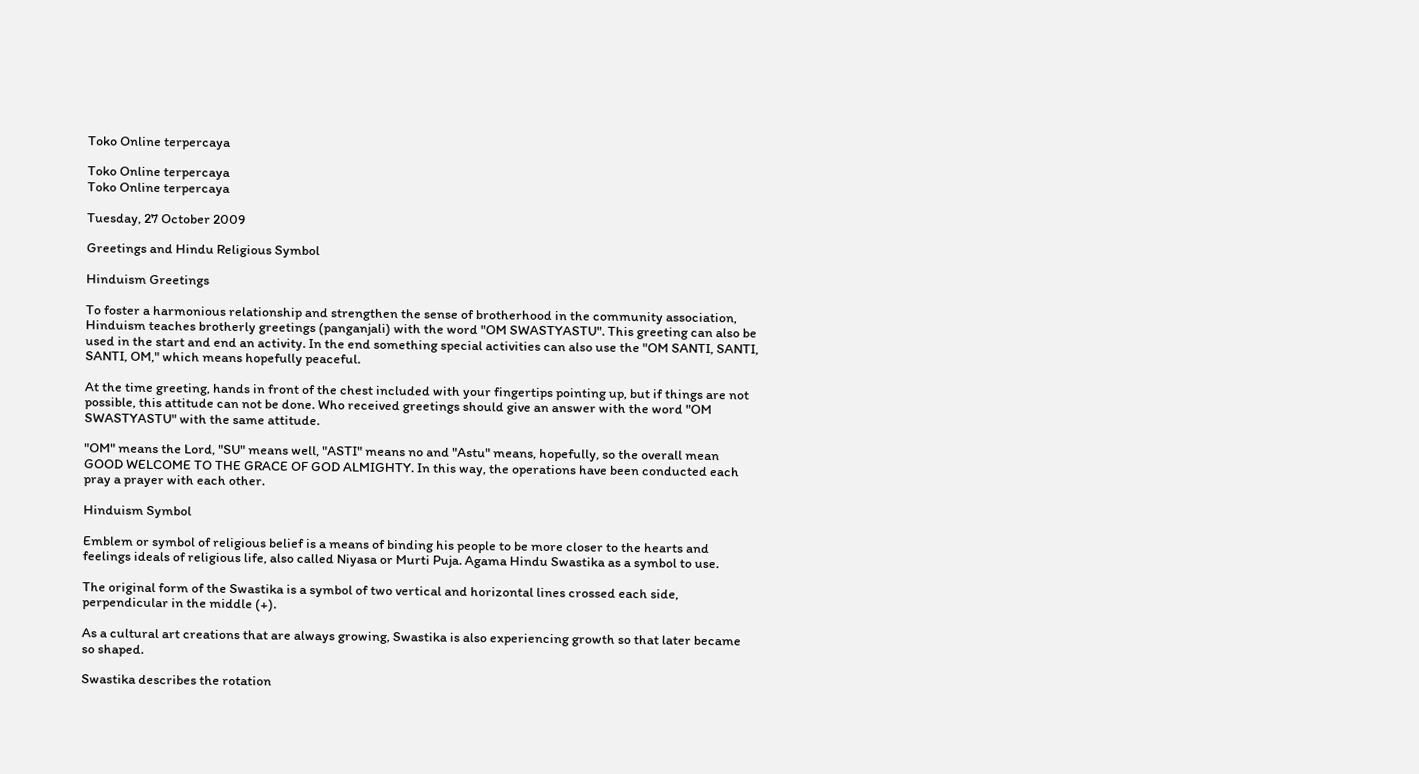Toko Online terpercaya

Toko Online terpercaya
Toko Online terpercaya

Tuesday, 27 October 2009

Greetings and Hindu Religious Symbol

Hinduism Greetings

To foster a harmonious relationship and strengthen the sense of brotherhood in the community association, Hinduism teaches brotherly greetings (panganjali) with the word "OM SWASTYASTU". This greeting can also be used in the start and end an activity. In the end something special activities can also use the "OM SANTI, SANTI, SANTI, OM," which means hopefully peaceful.

At the time greeting, hands in front of the chest included with your fingertips pointing up, but if things are not possible, this attitude can not be done. Who received greetings should give an answer with the word "OM SWASTYASTU" with the same attitude.

"OM" means the Lord, "SU" means well, "ASTI" means no and "Astu" means, hopefully, so the overall mean GOOD WELCOME TO THE GRACE OF GOD ALMIGHTY. In this way, the operations have been conducted each pray a prayer with each other.

Hinduism Symbol

Emblem or symbol of religious belief is a means of binding his people to be more closer to the hearts and feelings ideals of religious life, also called Niyasa or Murti Puja. Agama Hindu Swastika as a symbol to use.

The original form of the Swastika is a symbol of two vertical and horizontal lines crossed each side, perpendicular in the middle (+).

As a cultural art creations that are always growing, Swastika is also experiencing growth so that later became so shaped.

Swastika describes the rotation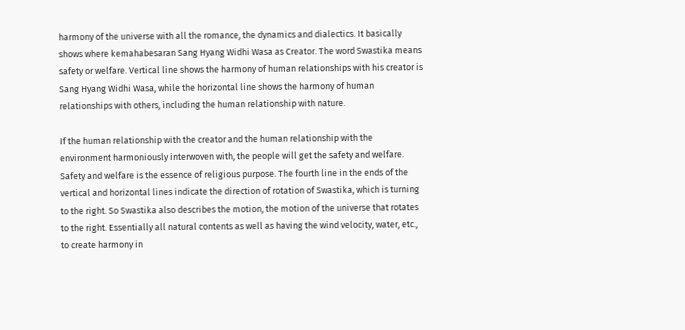harmony of the universe with all the romance, the dynamics and dialectics. It basically shows where kemahabesaran Sang Hyang Widhi Wasa as Creator. The word Swastika means safety or welfare. Vertical line shows the harmony of human relationships with his creator is Sang Hyang Widhi Wasa, while the horizontal line shows the harmony of human relationships with others, including the human relationship with nature.

If the human relationship with the creator and the human relationship with the environment harmoniously interwoven with, the people will get the safety and welfare. Safety and welfare is the essence of religious purpose. The fourth line in the ends of the vertical and horizontal lines indicate the direction of rotation of Swastika, which is turning to the right. So Swastika also describes the motion, the motion of the universe that rotates to the right. Essentially all natural contents as well as having the wind velocity, water, etc., to create harmony in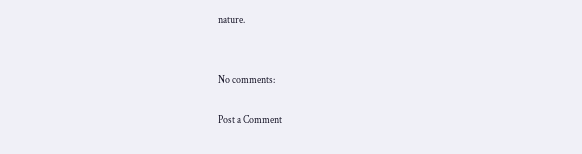nature.


No comments:

Post a Comment